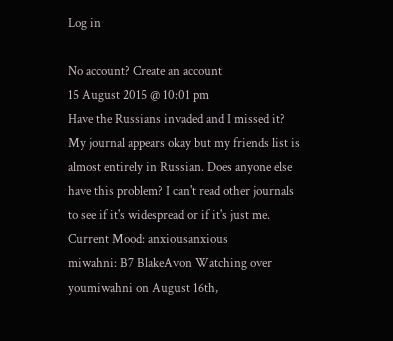Log in

No account? Create an account
15 August 2015 @ 10:01 pm
Have the Russians invaded and I missed it?
My journal appears okay but my friends list is almost entirely in Russian. Does anyone else have this problem? I can't read other journals to see if it's widespread or if it's just me.
Current Mood: anxiousanxious
miwahni: B7 BlakeAvon Watching over youmiwahni on August 16th,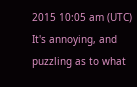2015 10:05 am (UTC)
It's annoying, and puzzling as to what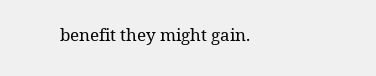benefit they might gain.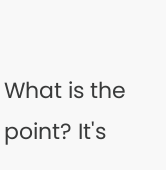What is the point? It's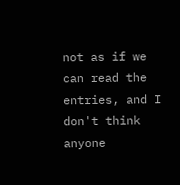not as if we can read the entries, and I don't think anyone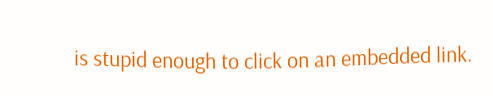is stupid enough to click on an embedded link.